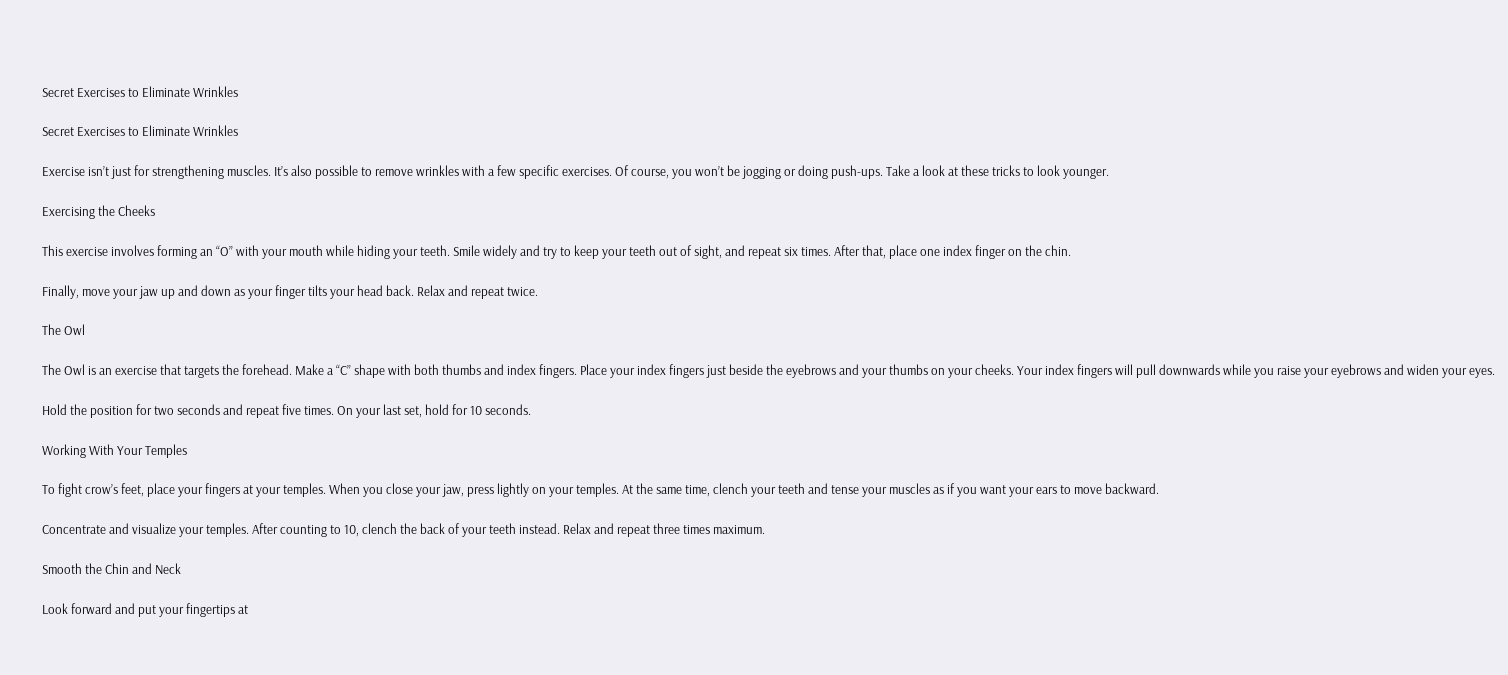Secret Exercises to Eliminate Wrinkles

Secret Exercises to Eliminate Wrinkles

Exercise isn’t just for strengthening muscles. It’s also possible to remove wrinkles with a few specific exercises. Of course, you won’t be jogging or doing push-ups. Take a look at these tricks to look younger.

Exercising the Cheeks

This exercise involves forming an “O” with your mouth while hiding your teeth. Smile widely and try to keep your teeth out of sight, and repeat six times. After that, place one index finger on the chin.

Finally, move your jaw up and down as your finger tilts your head back. Relax and repeat twice.

The Owl

The Owl is an exercise that targets the forehead. Make a “C” shape with both thumbs and index fingers. Place your index fingers just beside the eyebrows and your thumbs on your cheeks. Your index fingers will pull downwards while you raise your eyebrows and widen your eyes.

Hold the position for two seconds and repeat five times. On your last set, hold for 10 seconds.

Working With Your Temples

To fight crow’s feet, place your fingers at your temples. When you close your jaw, press lightly on your temples. At the same time, clench your teeth and tense your muscles as if you want your ears to move backward.

Concentrate and visualize your temples. After counting to 10, clench the back of your teeth instead. Relax and repeat three times maximum.

Smooth the Chin and Neck

Look forward and put your fingertips at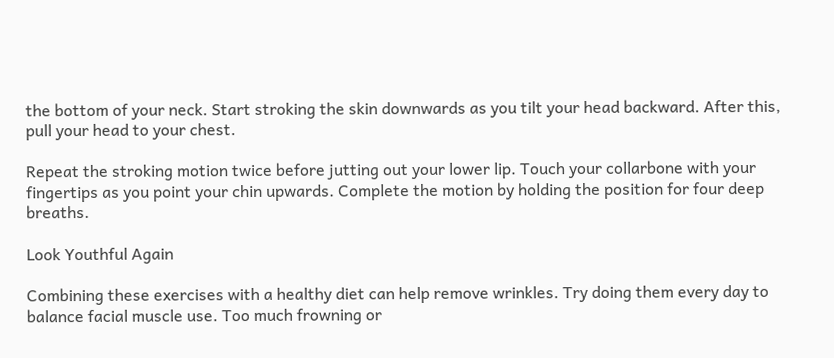the bottom of your neck. Start stroking the skin downwards as you tilt your head backward. After this, pull your head to your chest.

Repeat the stroking motion twice before jutting out your lower lip. Touch your collarbone with your fingertips as you point your chin upwards. Complete the motion by holding the position for four deep breaths.

Look Youthful Again

Combining these exercises with a healthy diet can help remove wrinkles. Try doing them every day to balance facial muscle use. Too much frowning or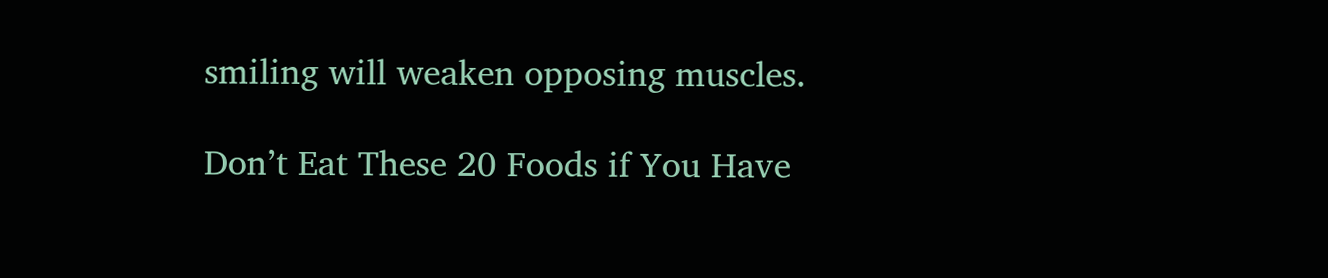smiling will weaken opposing muscles.

Don’t Eat These 20 Foods if You Have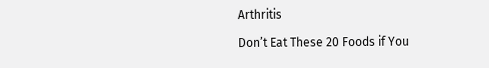Arthritis

Don’t Eat These 20 Foods if You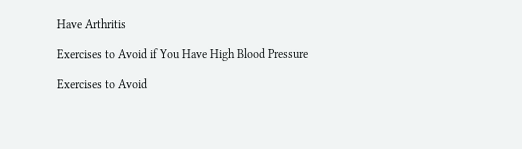Have Arthritis

Exercises to Avoid if You Have High Blood Pressure

Exercises to Avoid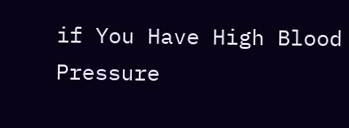if You Have High Blood Pressure